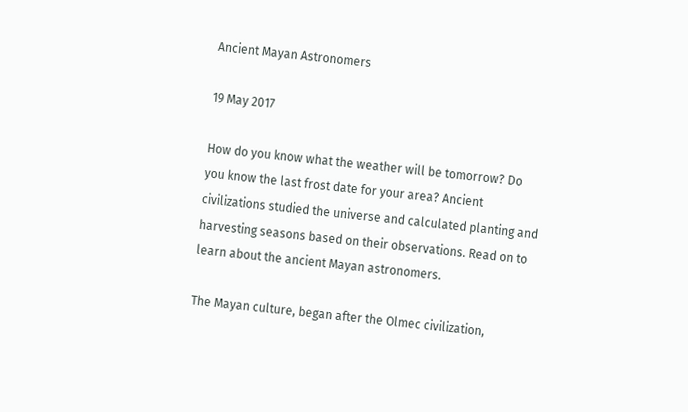Ancient Mayan Astronomers

19 May 2017

How do you know what the weather will be tomorrow? Do you know the last frost date for your area? Ancient civilizations studied the universe and calculated planting and harvesting seasons based on their observations. Read on to learn about the ancient Mayan astronomers.

The Mayan culture, began after the Olmec civilization,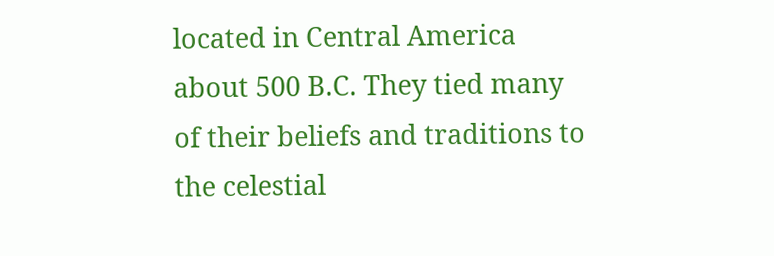located in Central America about 500 B.C. They tied many of their beliefs and traditions to the celestial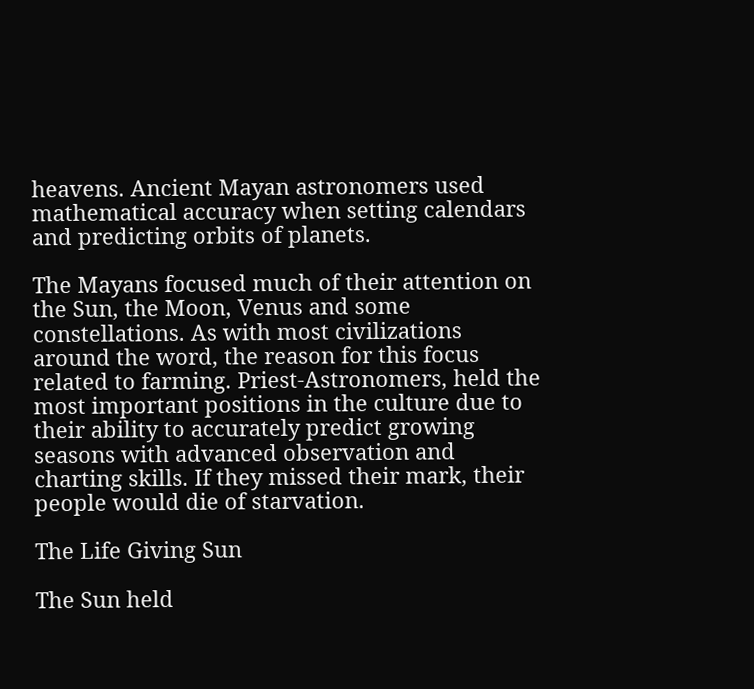heavens. Ancient Mayan astronomers used mathematical accuracy when setting calendars and predicting orbits of planets.

The Mayans focused much of their attention on the Sun, the Moon, Venus and some constellations. As with most civilizations around the word, the reason for this focus related to farming. Priest-Astronomers, held the most important positions in the culture due to their ability to accurately predict growing seasons with advanced observation and charting skills. If they missed their mark, their people would die of starvation.

The Life Giving Sun

The Sun held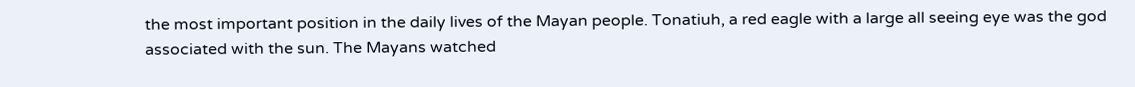the most important position in the daily lives of the Mayan people. Tonatiuh, a red eagle with a large all seeing eye was the god associated with the sun. The Mayans watched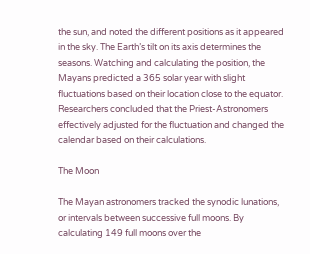the sun, and noted the different positions as it appeared in the sky. The Earth’s tilt on its axis determines the seasons. Watching and calculating the position, the Mayans predicted a 365 solar year with slight fluctuations based on their location close to the equator. Researchers concluded that the Priest-Astronomers effectively adjusted for the fluctuation and changed the calendar based on their calculations.

The Moon

The Mayan astronomers tracked the synodic lunations, or intervals between successive full moons. By calculating 149 full moons over the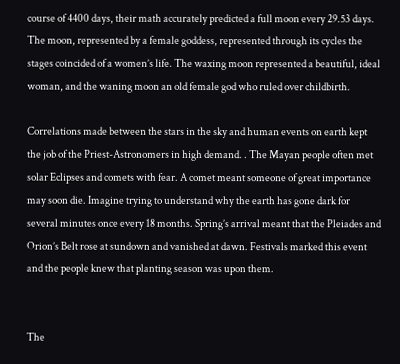course of 4400 days, their math accurately predicted a full moon every 29.53 days.  The moon, represented by a female goddess, represented through its cycles the stages coincided of a women’s life. The waxing moon represented a beautiful, ideal woman, and the waning moon an old female god who ruled over childbirth.

Correlations made between the stars in the sky and human events on earth kept the job of the Priest-Astronomers in high demand. . The Mayan people often met solar Eclipses and comets with fear. A comet meant someone of great importance may soon die. Imagine trying to understand why the earth has gone dark for several minutes once every 18 months. Spring’s arrival meant that the Pleiades and Orion’s Belt rose at sundown and vanished at dawn. Festivals marked this event and the people knew that planting season was upon them.


The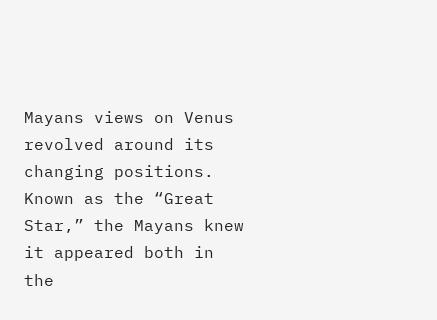Mayans views on Venus revolved around its changing positions. Known as the “Great Star,” the Mayans knew it appeared both in the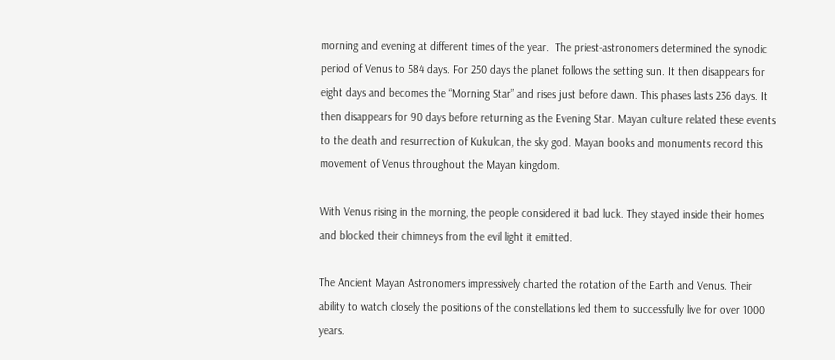morning and evening at different times of the year.  The priest-astronomers determined the synodic period of Venus to 584 days. For 250 days the planet follows the setting sun. It then disappears for eight days and becomes the “Morning Star” and rises just before dawn. This phases lasts 236 days. It then disappears for 90 days before returning as the Evening Star. Mayan culture related these events to the death and resurrection of Kukulcan, the sky god. Mayan books and monuments record this movement of Venus throughout the Mayan kingdom.

With Venus rising in the morning, the people considered it bad luck. They stayed inside their homes and blocked their chimneys from the evil light it emitted.

The Ancient Mayan Astronomers impressively charted the rotation of the Earth and Venus. Their ability to watch closely the positions of the constellations led them to successfully live for over 1000 years.